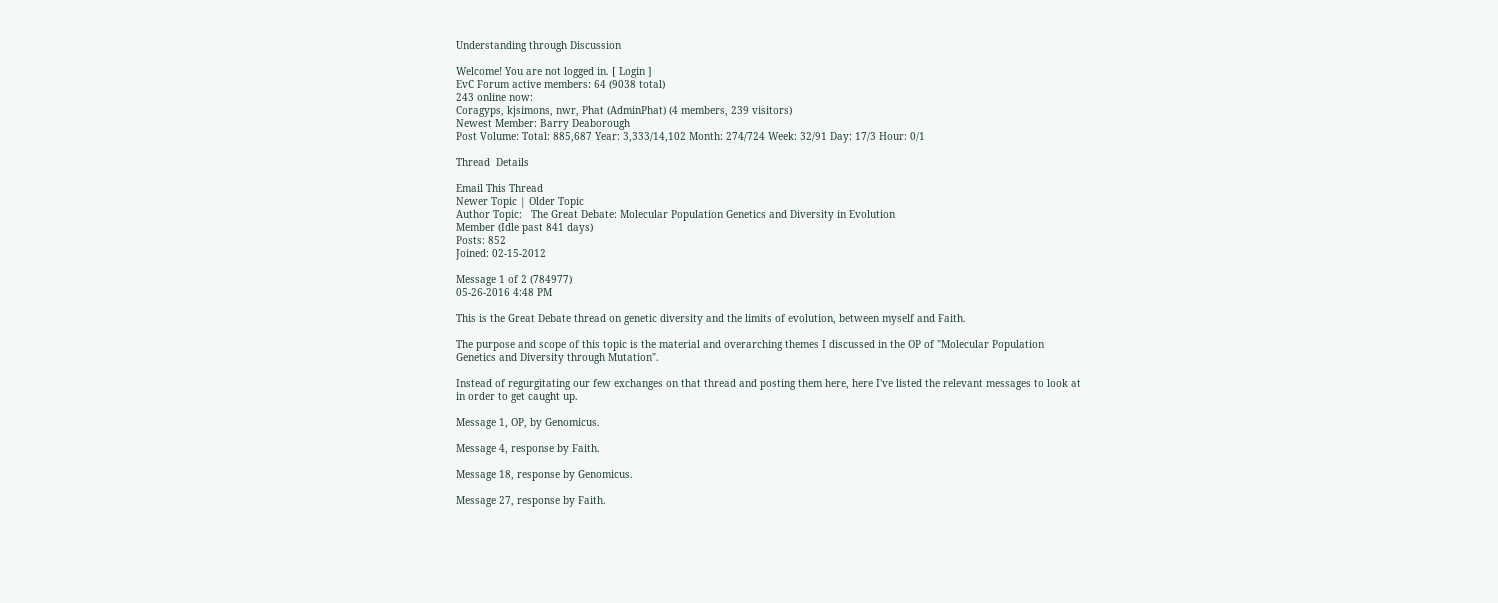Understanding through Discussion

Welcome! You are not logged in. [ Login ]
EvC Forum active members: 64 (9038 total)
243 online now:
Coragyps, kjsimons, nwr, Phat (AdminPhat) (4 members, 239 visitors)
Newest Member: Barry Deaborough
Post Volume: Total: 885,687 Year: 3,333/14,102 Month: 274/724 Week: 32/91 Day: 17/3 Hour: 0/1

Thread  Details

Email This Thread
Newer Topic | Older Topic
Author Topic:   The Great Debate: Molecular Population Genetics and Diversity in Evolution
Member (Idle past 841 days)
Posts: 852
Joined: 02-15-2012

Message 1 of 2 (784977)
05-26-2016 4:48 PM

This is the Great Debate thread on genetic diversity and the limits of evolution, between myself and Faith.

The purpose and scope of this topic is the material and overarching themes I discussed in the OP of "Molecular Population Genetics and Diversity through Mutation".

Instead of regurgitating our few exchanges on that thread and posting them here, here I've listed the relevant messages to look at in order to get caught up.

Message 1, OP, by Genomicus.

Message 4, response by Faith.

Message 18, response by Genomicus.

Message 27, response by Faith.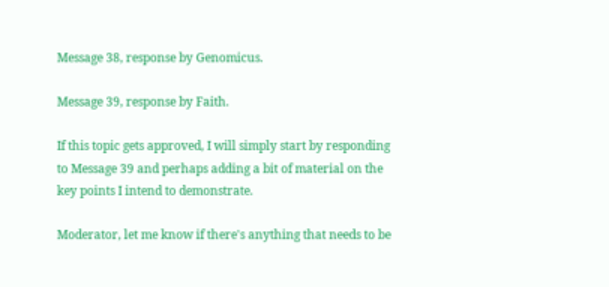Message 38, response by Genomicus.

Message 39, response by Faith.

If this topic gets approved, I will simply start by responding to Message 39 and perhaps adding a bit of material on the key points I intend to demonstrate.

Moderator, let me know if there's anything that needs to be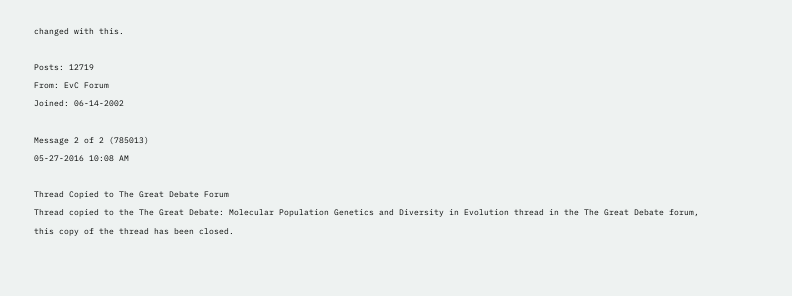changed with this.

Posts: 12719
From: EvC Forum
Joined: 06-14-2002

Message 2 of 2 (785013)
05-27-2016 10:08 AM

Thread Copied to The Great Debate Forum
Thread copied to the The Great Debate: Molecular Population Genetics and Diversity in Evolution thread in the The Great Debate forum, this copy of the thread has been closed.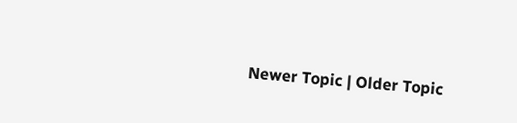Newer Topic | Older Topic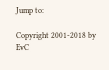Jump to:

Copyright 2001-2018 by EvC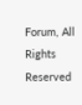Forum, All Rights Reserved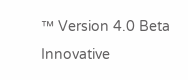™ Version 4.0 Beta
Innovative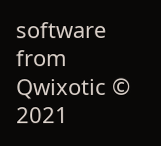software from Qwixotic © 2021